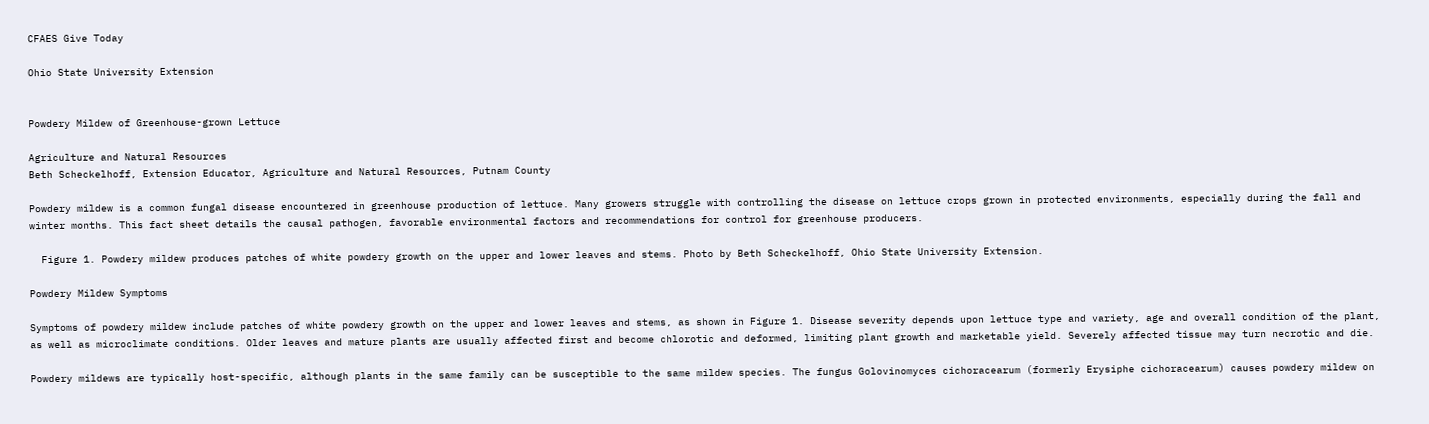CFAES Give Today

Ohio State University Extension


Powdery Mildew of Greenhouse-grown Lettuce

Agriculture and Natural Resources
Beth Scheckelhoff, Extension Educator, Agriculture and Natural Resources, Putnam County

Powdery mildew is a common fungal disease encountered in greenhouse production of lettuce. Many growers struggle with controlling the disease on lettuce crops grown in protected environments, especially during the fall and winter months. This fact sheet details the causal pathogen, favorable environmental factors and recommendations for control for greenhouse producers.

  Figure 1. Powdery mildew produces patches of white powdery growth on the upper and lower leaves and stems. Photo by Beth Scheckelhoff, Ohio State University Extension.

Powdery Mildew Symptoms

Symptoms of powdery mildew include patches of white powdery growth on the upper and lower leaves and stems, as shown in Figure 1. Disease severity depends upon lettuce type and variety, age and overall condition of the plant, as well as microclimate conditions. Older leaves and mature plants are usually affected first and become chlorotic and deformed, limiting plant growth and marketable yield. Severely affected tissue may turn necrotic and die.

Powdery mildews are typically host-specific, although plants in the same family can be susceptible to the same mildew species. The fungus Golovinomyces cichoracearum (formerly Erysiphe cichoracearum) causes powdery mildew on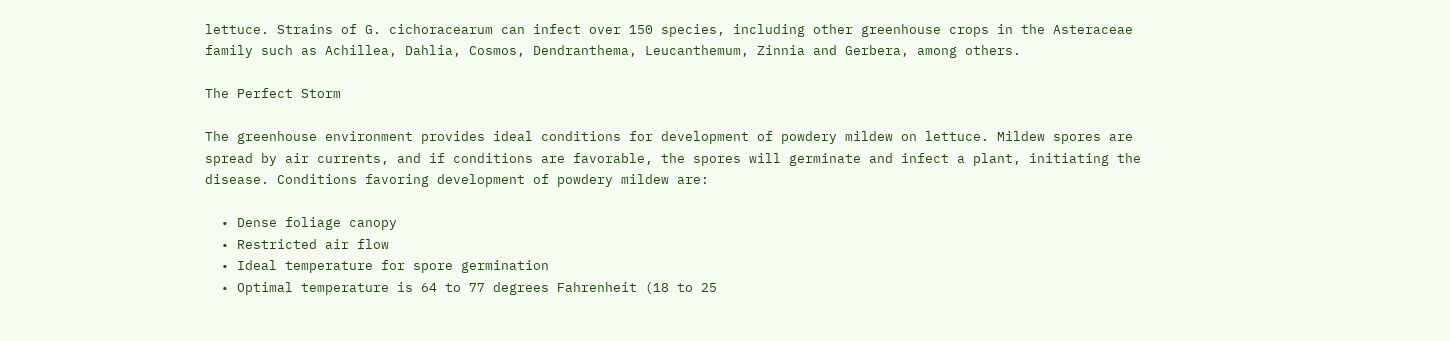lettuce. Strains of G. cichoracearum can infect over 150 species, including other greenhouse crops in the Asteraceae family such as Achillea, Dahlia, Cosmos, Dendranthema, Leucanthemum, Zinnia and Gerbera, among others.

The Perfect Storm

The greenhouse environment provides ideal conditions for development of powdery mildew on lettuce. Mildew spores are spread by air currents, and if conditions are favorable, the spores will germinate and infect a plant, initiating the disease. Conditions favoring development of powdery mildew are:

  • Dense foliage canopy
  • Restricted air flow
  • Ideal temperature for spore germination
  • Optimal temperature is 64 to 77 degrees Fahrenheit (18 to 25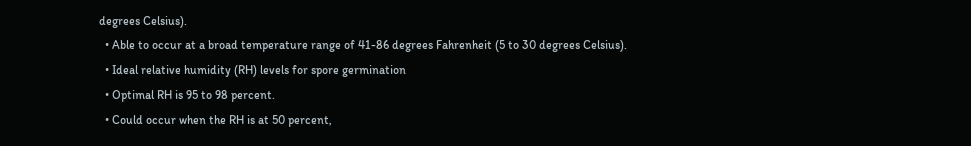degrees Celsius).
  • Able to occur at a broad temperature range of 41-86 degrees Fahrenheit (5 to 30 degrees Celsius).
  • Ideal relative humidity (RH) levels for spore germination
  • Optimal RH is 95 to 98 percent.
  • Could occur when the RH is at 50 percent,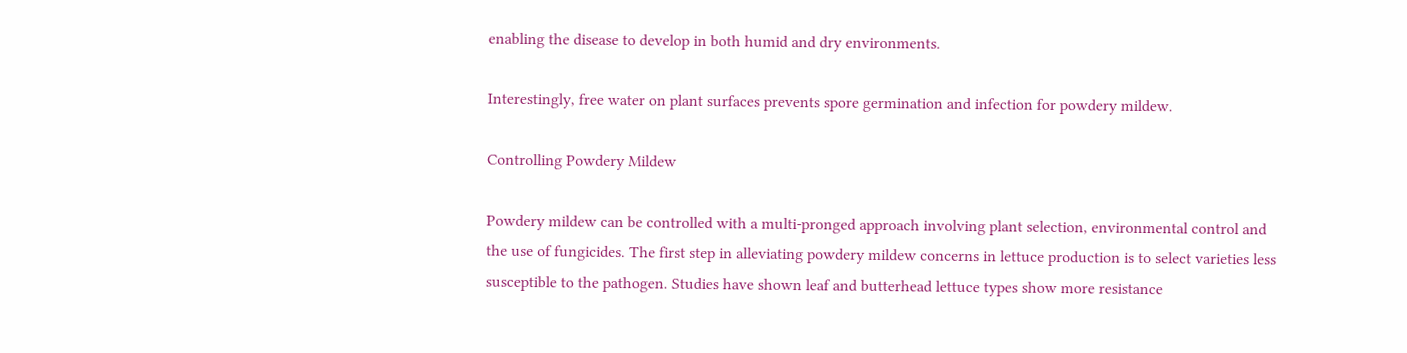enabling the disease to develop in both humid and dry environments.

Interestingly, free water on plant surfaces prevents spore germination and infection for powdery mildew.

Controlling Powdery Mildew

Powdery mildew can be controlled with a multi-pronged approach involving plant selection, environmental control and the use of fungicides. The first step in alleviating powdery mildew concerns in lettuce production is to select varieties less susceptible to the pathogen. Studies have shown leaf and butterhead lettuce types show more resistance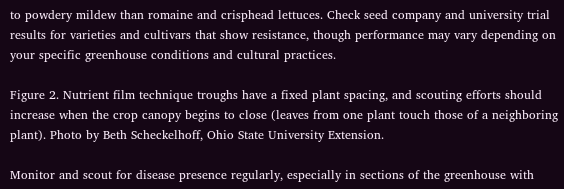to powdery mildew than romaine and crisphead lettuces. Check seed company and university trial results for varieties and cultivars that show resistance, though performance may vary depending on your specific greenhouse conditions and cultural practices.

Figure 2. Nutrient film technique troughs have a fixed plant spacing, and scouting efforts should increase when the crop canopy begins to close (leaves from one plant touch those of a neighboring plant). Photo by Beth Scheckelhoff, Ohio State University Extension.

Monitor and scout for disease presence regularly, especially in sections of the greenhouse with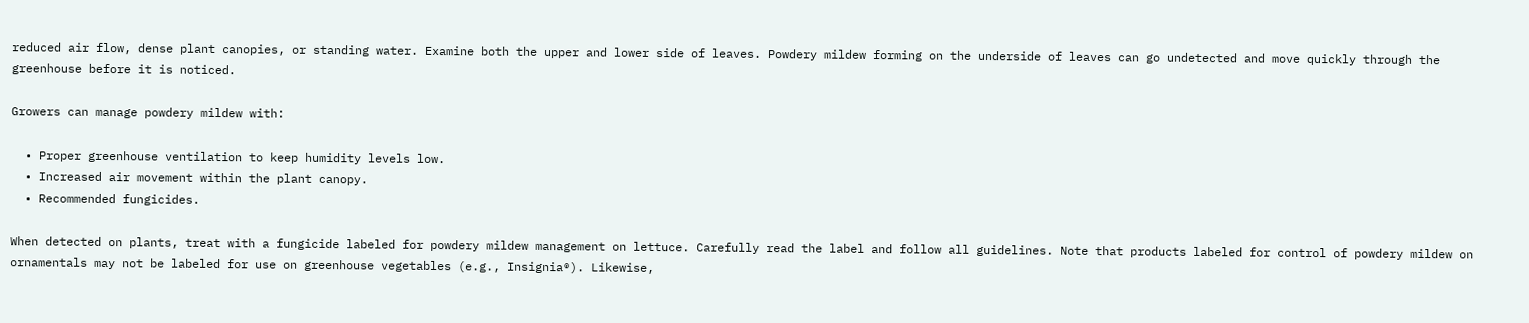reduced air flow, dense plant canopies, or standing water. Examine both the upper and lower side of leaves. Powdery mildew forming on the underside of leaves can go undetected and move quickly through the greenhouse before it is noticed.

Growers can manage powdery mildew with:

  • Proper greenhouse ventilation to keep humidity levels low.
  • Increased air movement within the plant canopy.
  • Recommended fungicides.

When detected on plants, treat with a fungicide labeled for powdery mildew management on lettuce. Carefully read the label and follow all guidelines. Note that products labeled for control of powdery mildew on ornamentals may not be labeled for use on greenhouse vegetables (e.g., Insignia®). Likewise,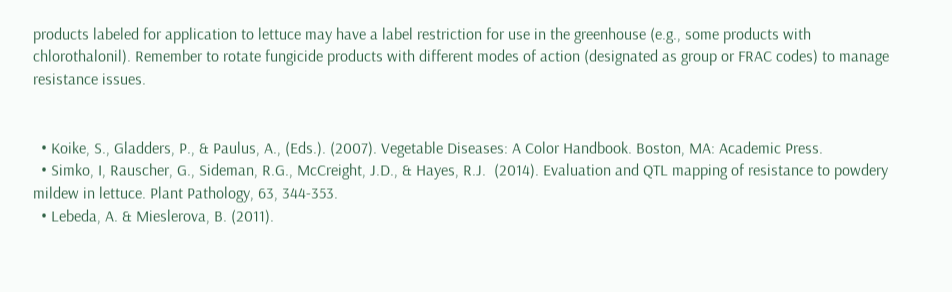products labeled for application to lettuce may have a label restriction for use in the greenhouse (e.g., some products with chlorothalonil). Remember to rotate fungicide products with different modes of action (designated as group or FRAC codes) to manage resistance issues.


  • Koike, S., Gladders, P., & Paulus, A., (Eds.). (2007). Vegetable Diseases: A Color Handbook. Boston, MA: Academic Press.
  • Simko, I, Rauscher, G., Sideman, R.G., McCreight, J.D., & Hayes, R.J.  (2014). Evaluation and QTL mapping of resistance to powdery mildew in lettuce. Plant Pathology, 63, 344-353.
  • Lebeda, A. & Mieslerova, B. (2011).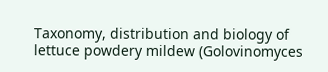Taxonomy, distribution and biology of lettuce powdery mildew (Golovinomyces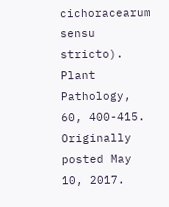cichoracearum sensu stricto). Plant Pathology, 60, 400-415.
Originally posted May 10, 2017.